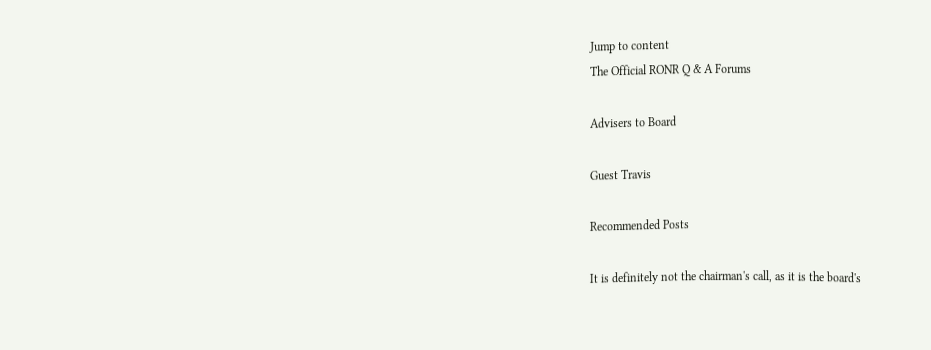Jump to content
The Official RONR Q & A Forums

Advisers to Board

Guest Travis

Recommended Posts

It is definitely not the chairman's call, as it is the board's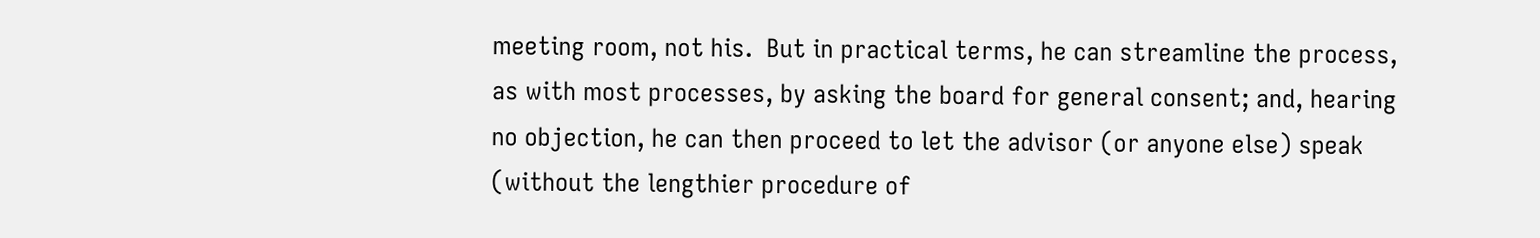meeting room, not his.  But in practical terms, he can streamline the process, as with most processes, by asking the board for general consent; and, hearing no objection, he can then proceed to let the advisor (or anyone else) speak (without the lengthier procedure of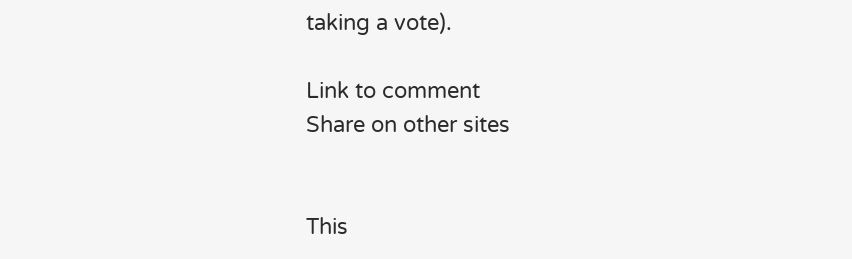taking a vote).

Link to comment
Share on other sites


This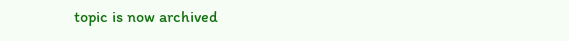topic is now archived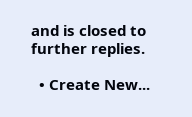and is closed to further replies.

  • Create New...